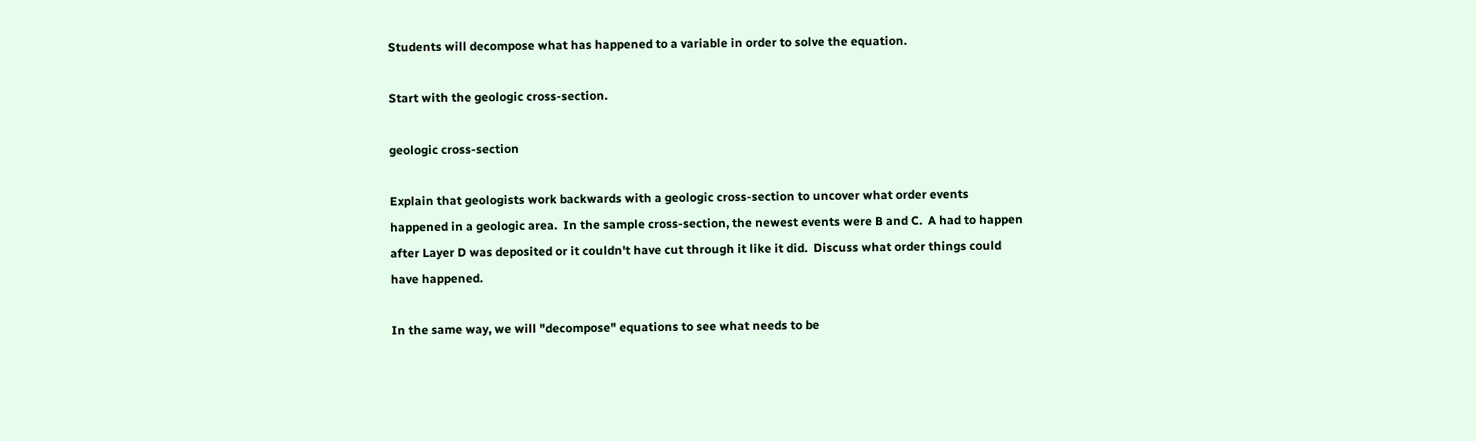Students will decompose what has happened to a variable in order to solve the equation.

Start with the geologic cross-section.

geologic cross-section

Explain that geologists work backwards with a geologic cross-section to uncover what order events happened in a geologic area.  In the sample cross-section, the newest events were B and C.  A had to happen after Layer D was deposited or it couldn't have cut through it like it did.  Discuss what order things could have happened.

In the same way, we will "decompose" equations to see what needs to be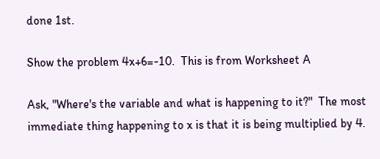done 1st.

Show the problem 4x+6=-10.  This is from Worksheet A

Ask, "Where's the variable and what is happening to it?"  The most immediate thing happening to x is that it is being multiplied by 4.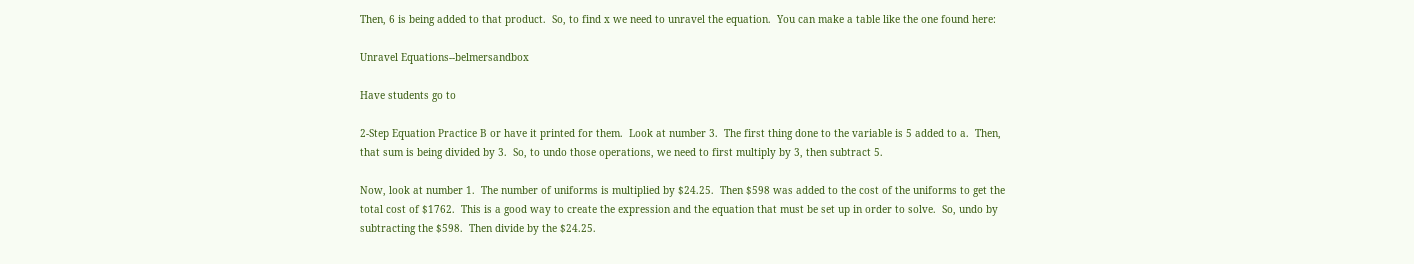Then, 6 is being added to that product.  So, to find x we need to unravel the equation.  You can make a table like the one found here:

Unravel Equations--belmersandbox

Have students go to

2-Step Equation Practice B or have it printed for them.  Look at number 3.  The first thing done to the variable is 5 added to a.  Then, that sum is being divided by 3.  So, to undo those operations, we need to first multiply by 3, then subtract 5.

Now, look at number 1.  The number of uniforms is multiplied by $24.25.  Then $598 was added to the cost of the uniforms to get the total cost of $1762.  This is a good way to create the expression and the equation that must be set up in order to solve.  So, undo by subtracting the $598.  Then divide by the $24.25.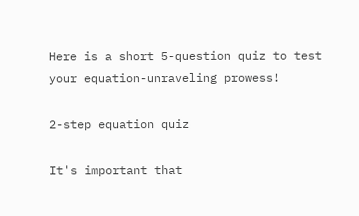Here is a short 5-question quiz to test your equation-unraveling prowess!

2-step equation quiz

It's important that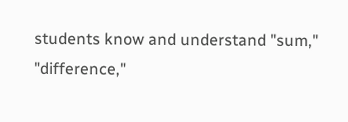students know and understand "sum," "difference,"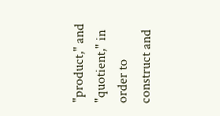"product," and "quotient," in order to construct and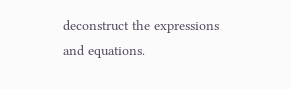deconstruct the expressions and equations.